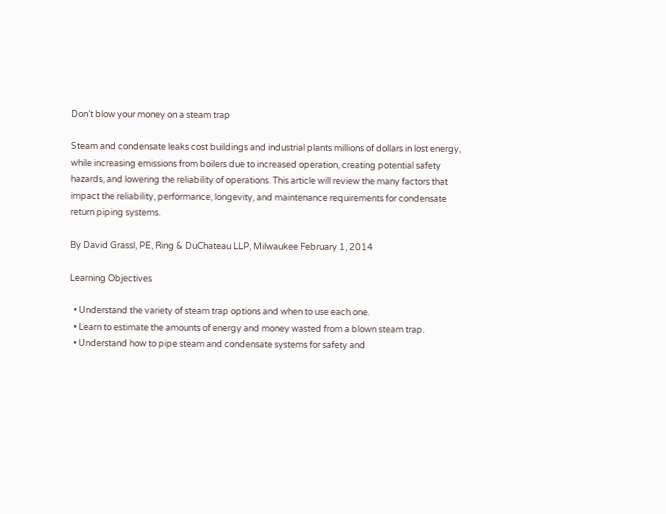Don’t blow your money on a steam trap

Steam and condensate leaks cost buildings and industrial plants millions of dollars in lost energy, while increasing emissions from boilers due to increased operation, creating potential safety hazards, and lowering the reliability of operations. This article will review the many factors that impact the reliability, performance, longevity, and maintenance requirements for condensate return piping systems.

By David Grassl, PE, Ring & DuChateau LLP, Milwaukee February 1, 2014

Learning Objectives

  • Understand the variety of steam trap options and when to use each one.
  • Learn to estimate the amounts of energy and money wasted from a blown steam trap.
  • Understand how to pipe steam and condensate systems for safety and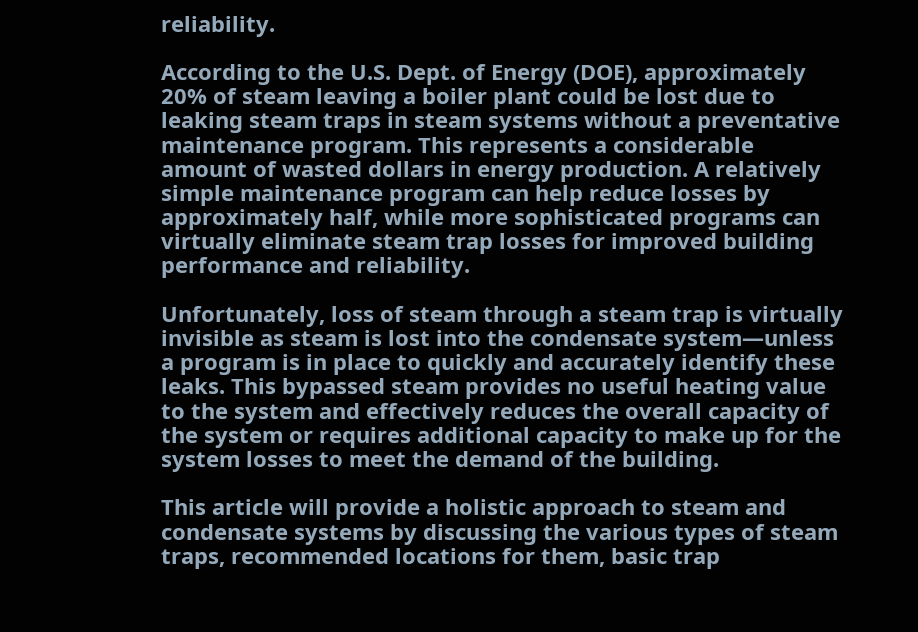reliability.

According to the U.S. Dept. of Energy (DOE), approximately 20% of steam leaving a boiler plant could be lost due to leaking steam traps in steam systems without a preventative maintenance program. This represents a considerable amount of wasted dollars in energy production. A relatively simple maintenance program can help reduce losses by approximately half, while more sophisticated programs can virtually eliminate steam trap losses for improved building performance and reliability.

Unfortunately, loss of steam through a steam trap is virtually invisible as steam is lost into the condensate system—unless a program is in place to quickly and accurately identify these leaks. This bypassed steam provides no useful heating value to the system and effectively reduces the overall capacity of the system or requires additional capacity to make up for the system losses to meet the demand of the building.

This article will provide a holistic approach to steam and condensate systems by discussing the various types of steam traps, recommended locations for them, basic trap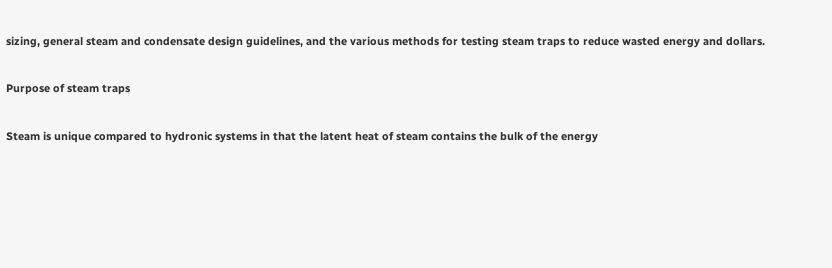sizing, general steam and condensate design guidelines, and the various methods for testing steam traps to reduce wasted energy and dollars.

Purpose of steam traps

Steam is unique compared to hydronic systems in that the latent heat of steam contains the bulk of the energy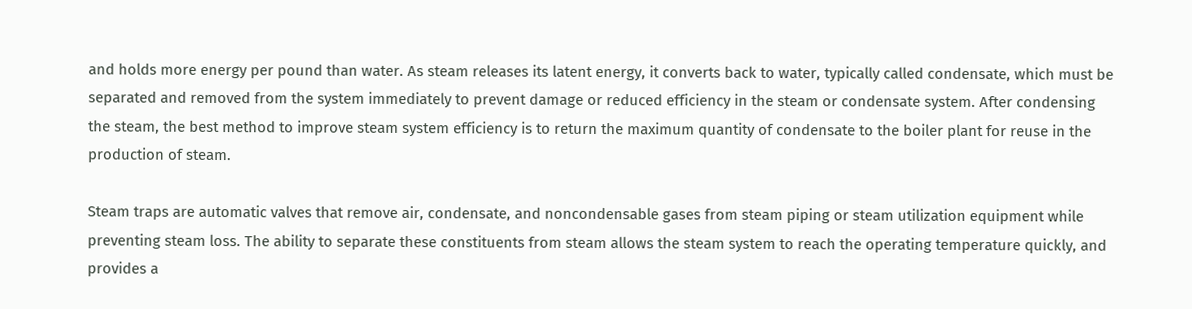and holds more energy per pound than water. As steam releases its latent energy, it converts back to water, typically called condensate, which must be separated and removed from the system immediately to prevent damage or reduced efficiency in the steam or condensate system. After condensing the steam, the best method to improve steam system efficiency is to return the maximum quantity of condensate to the boiler plant for reuse in the production of steam.

Steam traps are automatic valves that remove air, condensate, and noncondensable gases from steam piping or steam utilization equipment while preventing steam loss. The ability to separate these constituents from steam allows the steam system to reach the operating temperature quickly, and provides a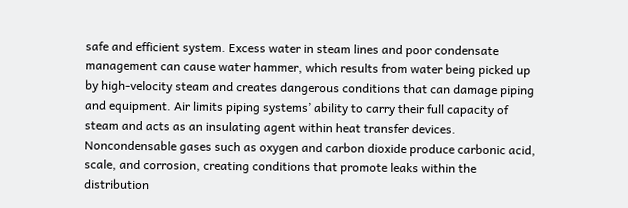safe and efficient system. Excess water in steam lines and poor condensate management can cause water hammer, which results from water being picked up by high-velocity steam and creates dangerous conditions that can damage piping and equipment. Air limits piping systems’ ability to carry their full capacity of steam and acts as an insulating agent within heat transfer devices. Noncondensable gases such as oxygen and carbon dioxide produce carbonic acid, scale, and corrosion, creating conditions that promote leaks within the distribution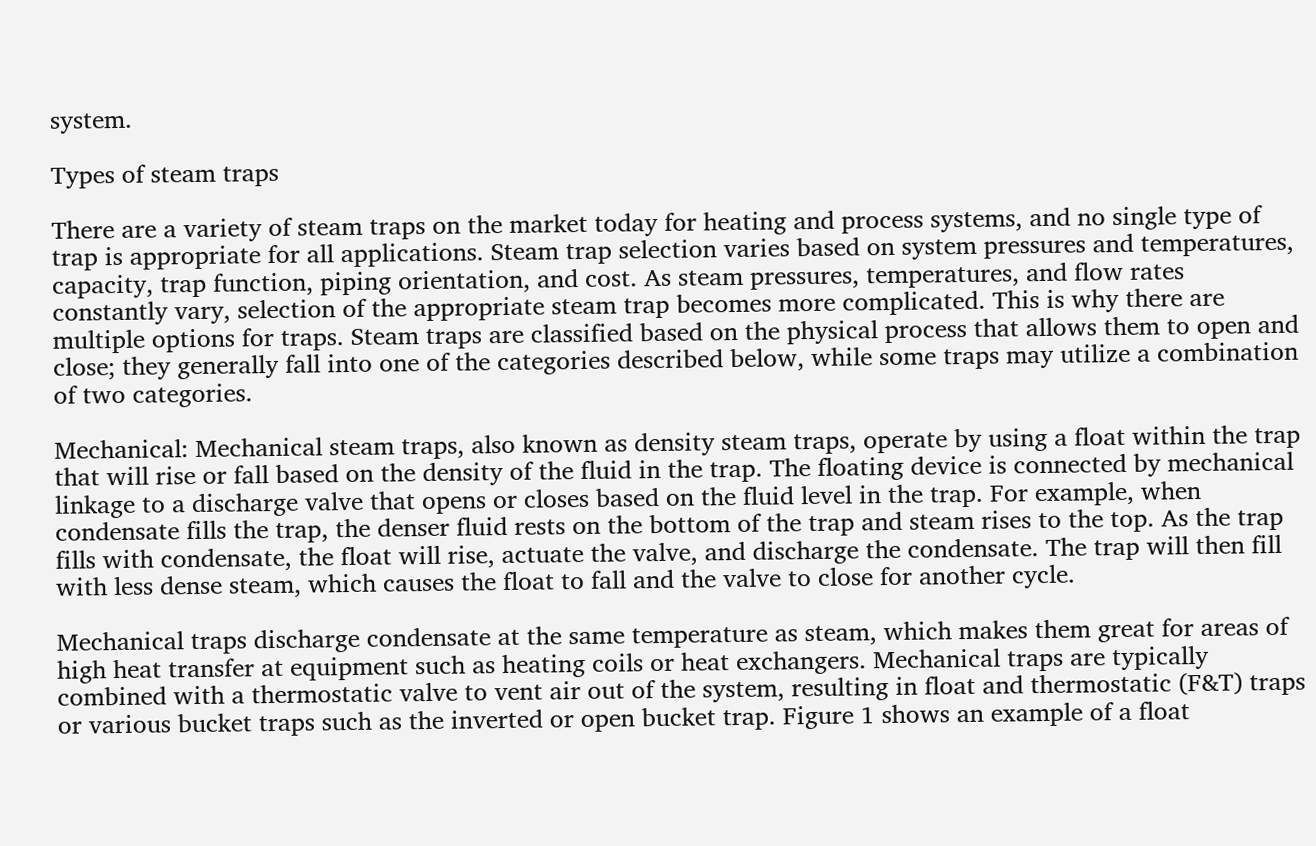system.

Types of steam traps

There are a variety of steam traps on the market today for heating and process systems, and no single type of trap is appropriate for all applications. Steam trap selection varies based on system pressures and temperatures, capacity, trap function, piping orientation, and cost. As steam pressures, temperatures, and flow rates constantly vary, selection of the appropriate steam trap becomes more complicated. This is why there are multiple options for traps. Steam traps are classified based on the physical process that allows them to open and close; they generally fall into one of the categories described below, while some traps may utilize a combination of two categories.

Mechanical: Mechanical steam traps, also known as density steam traps, operate by using a float within the trap that will rise or fall based on the density of the fluid in the trap. The floating device is connected by mechanical linkage to a discharge valve that opens or closes based on the fluid level in the trap. For example, when condensate fills the trap, the denser fluid rests on the bottom of the trap and steam rises to the top. As the trap fills with condensate, the float will rise, actuate the valve, and discharge the condensate. The trap will then fill with less dense steam, which causes the float to fall and the valve to close for another cycle.

Mechanical traps discharge condensate at the same temperature as steam, which makes them great for areas of high heat transfer at equipment such as heating coils or heat exchangers. Mechanical traps are typically combined with a thermostatic valve to vent air out of the system, resulting in float and thermostatic (F&T) traps or various bucket traps such as the inverted or open bucket trap. Figure 1 shows an example of a float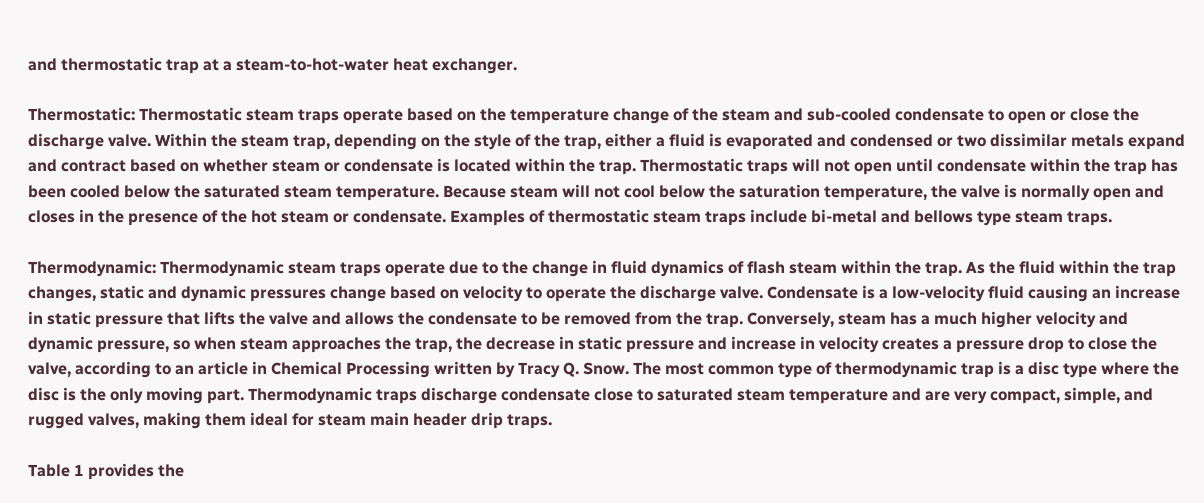and thermostatic trap at a steam-to-hot-water heat exchanger.

Thermostatic: Thermostatic steam traps operate based on the temperature change of the steam and sub-cooled condensate to open or close the discharge valve. Within the steam trap, depending on the style of the trap, either a fluid is evaporated and condensed or two dissimilar metals expand and contract based on whether steam or condensate is located within the trap. Thermostatic traps will not open until condensate within the trap has been cooled below the saturated steam temperature. Because steam will not cool below the saturation temperature, the valve is normally open and closes in the presence of the hot steam or condensate. Examples of thermostatic steam traps include bi-metal and bellows type steam traps.

Thermodynamic: Thermodynamic steam traps operate due to the change in fluid dynamics of flash steam within the trap. As the fluid within the trap changes, static and dynamic pressures change based on velocity to operate the discharge valve. Condensate is a low-velocity fluid causing an increase in static pressure that lifts the valve and allows the condensate to be removed from the trap. Conversely, steam has a much higher velocity and dynamic pressure, so when steam approaches the trap, the decrease in static pressure and increase in velocity creates a pressure drop to close the valve, according to an article in Chemical Processing written by Tracy Q. Snow. The most common type of thermodynamic trap is a disc type where the disc is the only moving part. Thermodynamic traps discharge condensate close to saturated steam temperature and are very compact, simple, and rugged valves, making them ideal for steam main header drip traps.

Table 1 provides the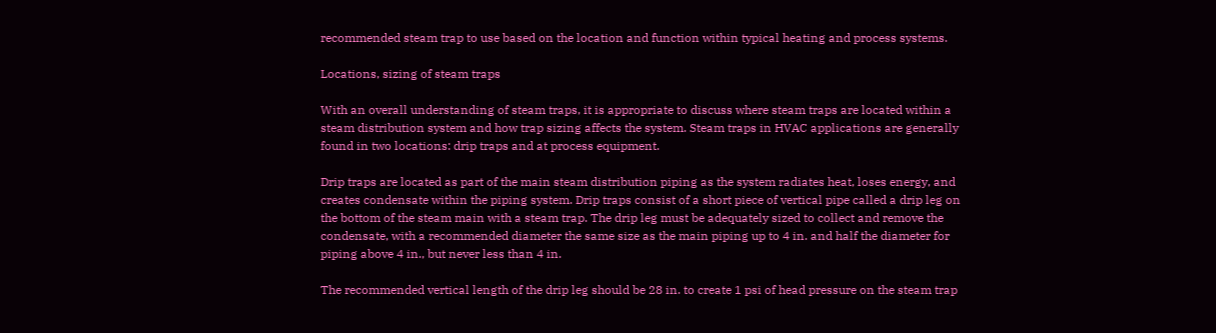recommended steam trap to use based on the location and function within typical heating and process systems.

Locations, sizing of steam traps

With an overall understanding of steam traps, it is appropriate to discuss where steam traps are located within a steam distribution system and how trap sizing affects the system. Steam traps in HVAC applications are generally found in two locations: drip traps and at process equipment.

Drip traps are located as part of the main steam distribution piping as the system radiates heat, loses energy, and creates condensate within the piping system. Drip traps consist of a short piece of vertical pipe called a drip leg on the bottom of the steam main with a steam trap. The drip leg must be adequately sized to collect and remove the condensate, with a recommended diameter the same size as the main piping up to 4 in. and half the diameter for piping above 4 in., but never less than 4 in.

The recommended vertical length of the drip leg should be 28 in. to create 1 psi of head pressure on the steam trap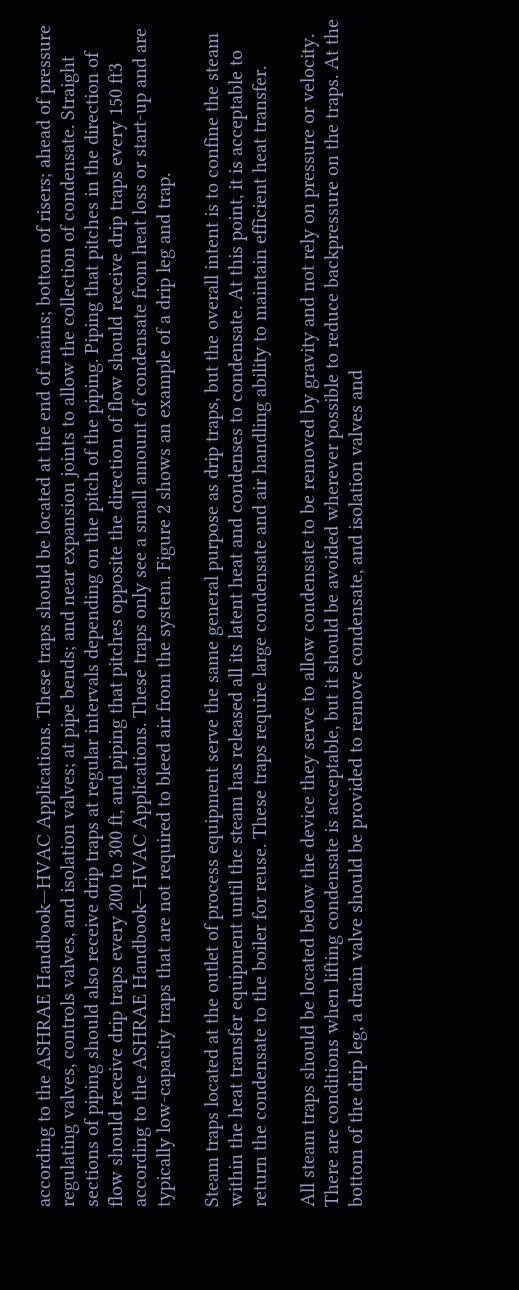according to the ASHRAE Handbook—HVAC Applications. These traps should be located at the end of mains; bottom of risers; ahead of pressure regulating valves, controls valves, and isolation valves; at pipe bends; and near expansion joints to allow the collection of condensate. Straight sections of piping should also receive drip traps at regular intervals depending on the pitch of the piping. Piping that pitches in the direction of flow should receive drip traps every 200 to 300 ft, and piping that pitches opposite the direction of flow should receive drip traps every 150 ft3 according to the ASHRAE Handbook—HVAC Applications. These traps only see a small amount of condensate from heat loss or start-up and are typically low-capacity traps that are not required to bleed air from the system. Figure 2 shows an example of a drip leg and trap.

Steam traps located at the outlet of process equipment serve the same general purpose as drip traps, but the overall intent is to confine the steam within the heat transfer equipment until the steam has released all its latent heat and condenses to condensate. At this point, it is acceptable to return the condensate to the boiler for reuse. These traps require large condensate and air handling ability to maintain efficient heat transfer.

All steam traps should be located below the device they serve to allow condensate to be removed by gravity and not rely on pressure or velocity. There are conditions when lifting condensate is acceptable, but it should be avoided wherever possible to reduce backpressure on the traps. At the bottom of the drip leg, a drain valve should be provided to remove condensate, and isolation valves and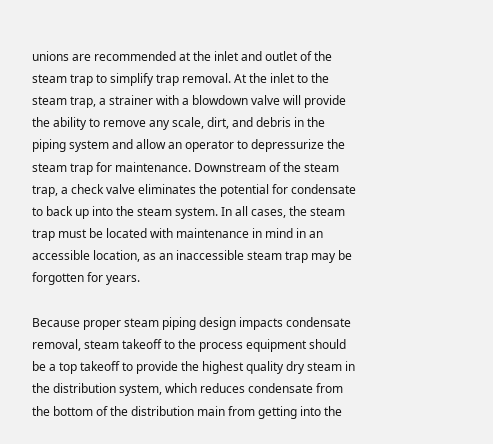unions are recommended at the inlet and outlet of the steam trap to simplify trap removal. At the inlet to the steam trap, a strainer with a blowdown valve will provide the ability to remove any scale, dirt, and debris in the piping system and allow an operator to depressurize the steam trap for maintenance. Downstream of the steam trap, a check valve eliminates the potential for condensate to back up into the steam system. In all cases, the steam trap must be located with maintenance in mind in an accessible location, as an inaccessible steam trap may be forgotten for years.

Because proper steam piping design impacts condensate removal, steam takeoff to the process equipment should be a top takeoff to provide the highest quality dry steam in the distribution system, which reduces condensate from the bottom of the distribution main from getting into the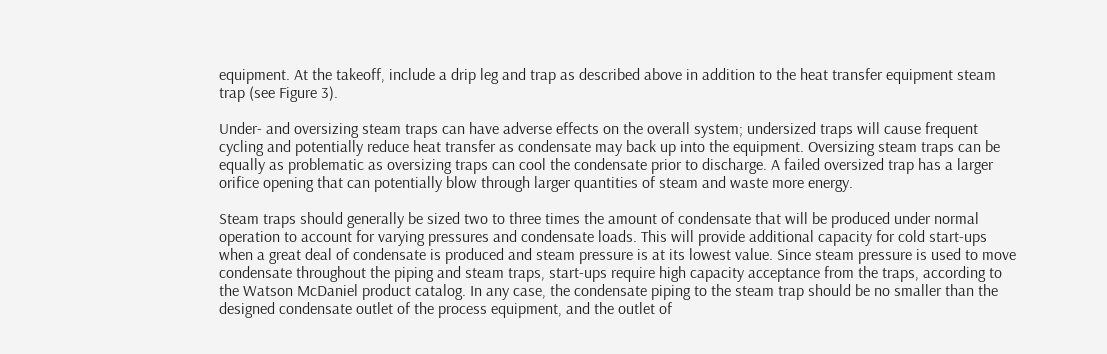equipment. At the takeoff, include a drip leg and trap as described above in addition to the heat transfer equipment steam trap (see Figure 3).

Under- and oversizing steam traps can have adverse effects on the overall system; undersized traps will cause frequent cycling and potentially reduce heat transfer as condensate may back up into the equipment. Oversizing steam traps can be equally as problematic as oversizing traps can cool the condensate prior to discharge. A failed oversized trap has a larger orifice opening that can potentially blow through larger quantities of steam and waste more energy.

Steam traps should generally be sized two to three times the amount of condensate that will be produced under normal operation to account for varying pressures and condensate loads. This will provide additional capacity for cold start-ups when a great deal of condensate is produced and steam pressure is at its lowest value. Since steam pressure is used to move condensate throughout the piping and steam traps, start-ups require high capacity acceptance from the traps, according to the Watson McDaniel product catalog. In any case, the condensate piping to the steam trap should be no smaller than the designed condensate outlet of the process equipment, and the outlet of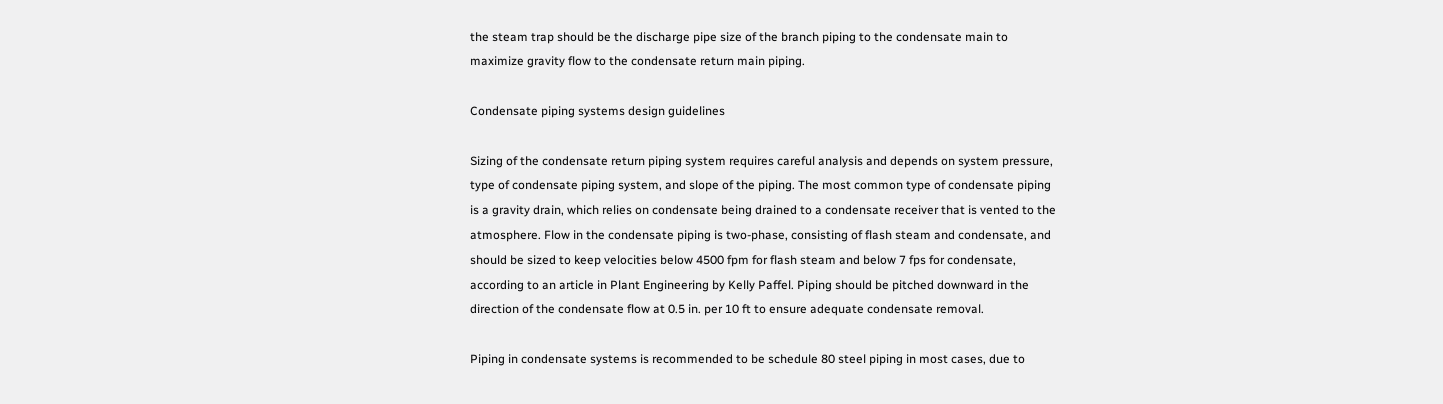the steam trap should be the discharge pipe size of the branch piping to the condensate main to maximize gravity flow to the condensate return main piping.

Condensate piping systems design guidelines

Sizing of the condensate return piping system requires careful analysis and depends on system pressure, type of condensate piping system, and slope of the piping. The most common type of condensate piping is a gravity drain, which relies on condensate being drained to a condensate receiver that is vented to the atmosphere. Flow in the condensate piping is two-phase, consisting of flash steam and condensate, and should be sized to keep velocities below 4500 fpm for flash steam and below 7 fps for condensate, according to an article in Plant Engineering by Kelly Paffel. Piping should be pitched downward in the direction of the condensate flow at 0.5 in. per 10 ft to ensure adequate condensate removal.

Piping in condensate systems is recommended to be schedule 80 steel piping in most cases, due to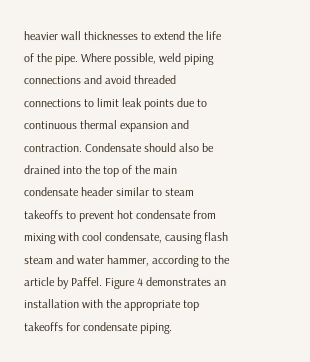heavier wall thicknesses to extend the life of the pipe. Where possible, weld piping connections and avoid threaded connections to limit leak points due to continuous thermal expansion and contraction. Condensate should also be drained into the top of the main condensate header similar to steam takeoffs to prevent hot condensate from mixing with cool condensate, causing flash steam and water hammer, according to the article by Paffel. Figure 4 demonstrates an installation with the appropriate top takeoffs for condensate piping.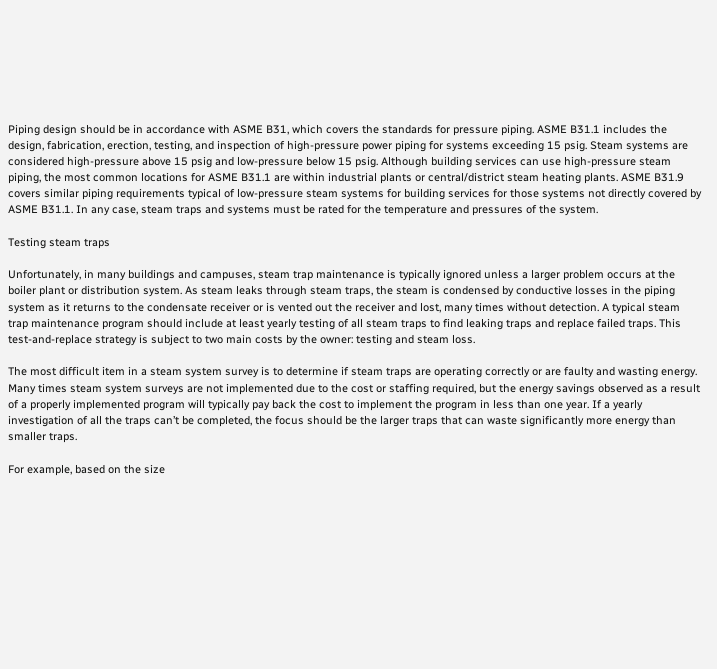Piping design should be in accordance with ASME B31, which covers the standards for pressure piping. ASME B31.1 includes the design, fabrication, erection, testing, and inspection of high-pressure power piping for systems exceeding 15 psig. Steam systems are considered high-pressure above 15 psig and low-pressure below 15 psig. Although building services can use high-pressure steam piping, the most common locations for ASME B31.1 are within industrial plants or central/district steam heating plants. ASME B31.9 covers similar piping requirements typical of low-pressure steam systems for building services for those systems not directly covered by ASME B31.1. In any case, steam traps and systems must be rated for the temperature and pressures of the system.

Testing steam traps

Unfortunately, in many buildings and campuses, steam trap maintenance is typically ignored unless a larger problem occurs at the boiler plant or distribution system. As steam leaks through steam traps, the steam is condensed by conductive losses in the piping system as it returns to the condensate receiver or is vented out the receiver and lost, many times without detection. A typical steam trap maintenance program should include at least yearly testing of all steam traps to find leaking traps and replace failed traps. This test-and-replace strategy is subject to two main costs by the owner: testing and steam loss.

The most difficult item in a steam system survey is to determine if steam traps are operating correctly or are faulty and wasting energy. Many times steam system surveys are not implemented due to the cost or staffing required, but the energy savings observed as a result of a properly implemented program will typically pay back the cost to implement the program in less than one year. If a yearly investigation of all the traps can’t be completed, the focus should be the larger traps that can waste significantly more energy than smaller traps.

For example, based on the size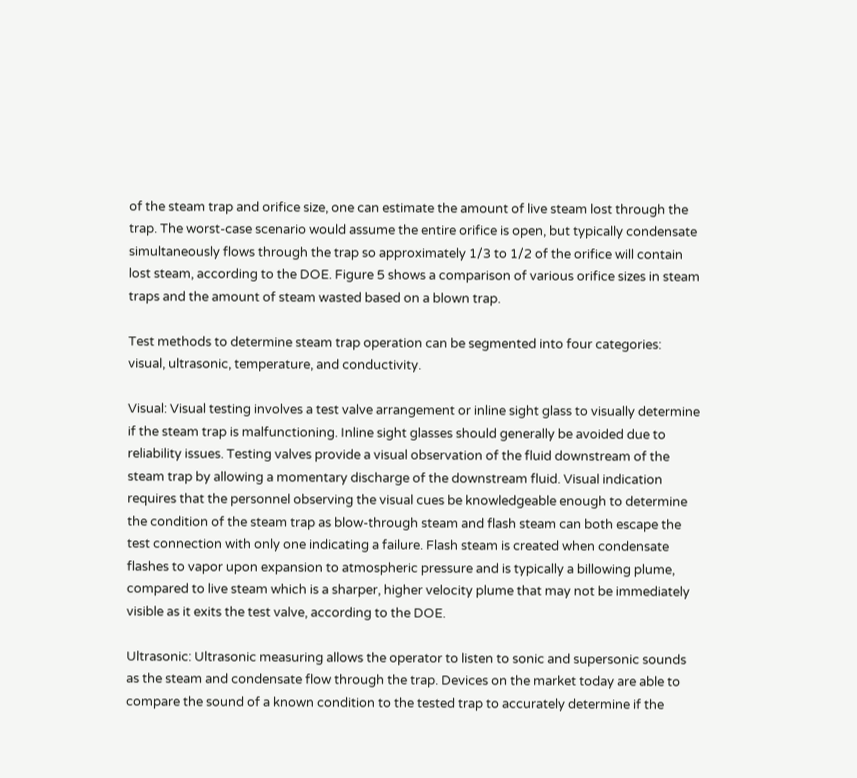of the steam trap and orifice size, one can estimate the amount of live steam lost through the trap. The worst-case scenario would assume the entire orifice is open, but typically condensate simultaneously flows through the trap so approximately 1/3 to 1/2 of the orifice will contain lost steam, according to the DOE. Figure 5 shows a comparison of various orifice sizes in steam traps and the amount of steam wasted based on a blown trap.

Test methods to determine steam trap operation can be segmented into four categories: visual, ultrasonic, temperature, and conductivity.

Visual: Visual testing involves a test valve arrangement or inline sight glass to visually determine if the steam trap is malfunctioning. Inline sight glasses should generally be avoided due to reliability issues. Testing valves provide a visual observation of the fluid downstream of the steam trap by allowing a momentary discharge of the downstream fluid. Visual indication requires that the personnel observing the visual cues be knowledgeable enough to determine the condition of the steam trap as blow-through steam and flash steam can both escape the test connection with only one indicating a failure. Flash steam is created when condensate flashes to vapor upon expansion to atmospheric pressure and is typically a billowing plume, compared to live steam which is a sharper, higher velocity plume that may not be immediately visible as it exits the test valve, according to the DOE.

Ultrasonic: Ultrasonic measuring allows the operator to listen to sonic and supersonic sounds as the steam and condensate flow through the trap. Devices on the market today are able to compare the sound of a known condition to the tested trap to accurately determine if the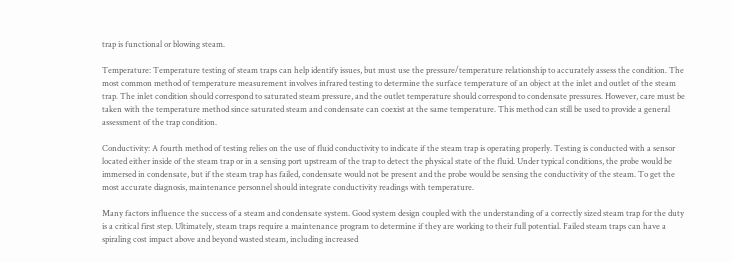trap is functional or blowing steam.

Temperature: Temperature testing of steam traps can help identify issues, but must use the pressure/temperature relationship to accurately assess the condition. The most common method of temperature measurement involves infrared testing to determine the surface temperature of an object at the inlet and outlet of the steam trap. The inlet condition should correspond to saturated steam pressure, and the outlet temperature should correspond to condensate pressures. However, care must be taken with the temperature method since saturated steam and condensate can coexist at the same temperature. This method can still be used to provide a general assessment of the trap condition.

Conductivity: A fourth method of testing relies on the use of fluid conductivity to indicate if the steam trap is operating properly. Testing is conducted with a sensor located either inside of the steam trap or in a sensing port upstream of the trap to detect the physical state of the fluid. Under typical conditions, the probe would be immersed in condensate, but if the steam trap has failed, condensate would not be present and the probe would be sensing the conductivity of the steam. To get the most accurate diagnosis, maintenance personnel should integrate conductivity readings with temperature.

Many factors influence the success of a steam and condensate system. Good system design coupled with the understanding of a correctly sized steam trap for the duty is a critical first step. Ultimately, steam traps require a maintenance program to determine if they are working to their full potential. Failed steam traps can have a spiraling cost impact above and beyond wasted steam, including increased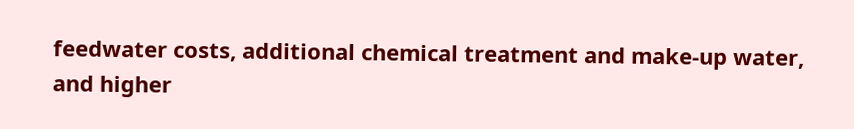feedwater costs, additional chemical treatment and make-up water, and higher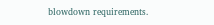blowdown requirements.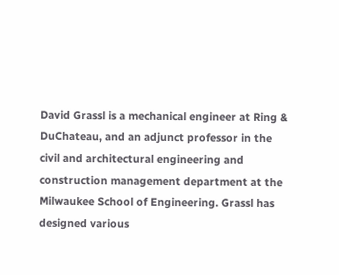David Grassl is a mechanical engineer at Ring & DuChateau, and an adjunct professor in the civil and architectural engineering and construction management department at the Milwaukee School of Engineering. Grassl has designed various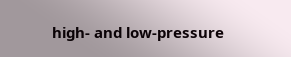high- and low-pressure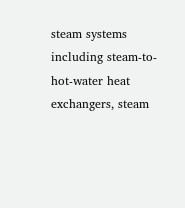steam systems including steam-to-hot-water heat exchangers, steam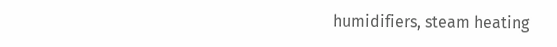humidifiers, steam heating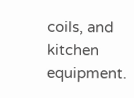coils, and kitchen equipment.